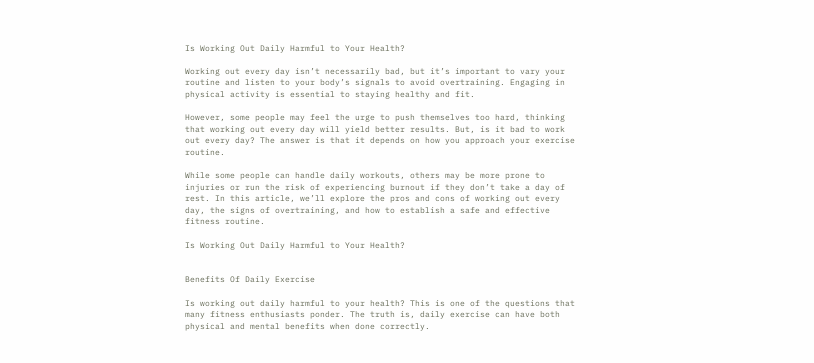Is Working Out Daily Harmful to Your Health?

Working out every day isn’t necessarily bad, but it’s important to vary your routine and listen to your body’s signals to avoid overtraining. Engaging in physical activity is essential to staying healthy and fit.

However, some people may feel the urge to push themselves too hard, thinking that working out every day will yield better results. But, is it bad to work out every day? The answer is that it depends on how you approach your exercise routine.

While some people can handle daily workouts, others may be more prone to injuries or run the risk of experiencing burnout if they don’t take a day of rest. In this article, we’ll explore the pros and cons of working out every day, the signs of overtraining, and how to establish a safe and effective fitness routine.

Is Working Out Daily Harmful to Your Health?


Benefits Of Daily Exercise

Is working out daily harmful to your health? This is one of the questions that many fitness enthusiasts ponder. The truth is, daily exercise can have both physical and mental benefits when done correctly.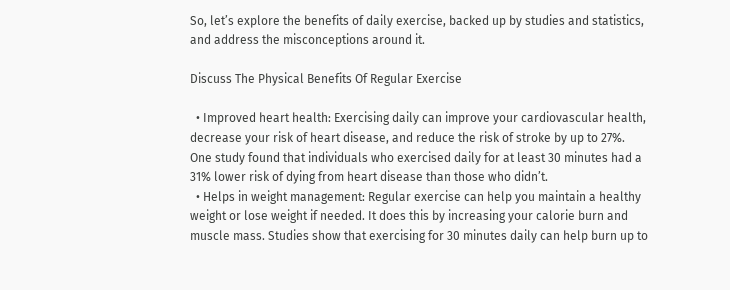So, let’s explore the benefits of daily exercise, backed up by studies and statistics, and address the misconceptions around it.

Discuss The Physical Benefits Of Regular Exercise

  • Improved heart health: Exercising daily can improve your cardiovascular health, decrease your risk of heart disease, and reduce the risk of stroke by up to 27%. One study found that individuals who exercised daily for at least 30 minutes had a 31% lower risk of dying from heart disease than those who didn’t.
  • Helps in weight management: Regular exercise can help you maintain a healthy weight or lose weight if needed. It does this by increasing your calorie burn and muscle mass. Studies show that exercising for 30 minutes daily can help burn up to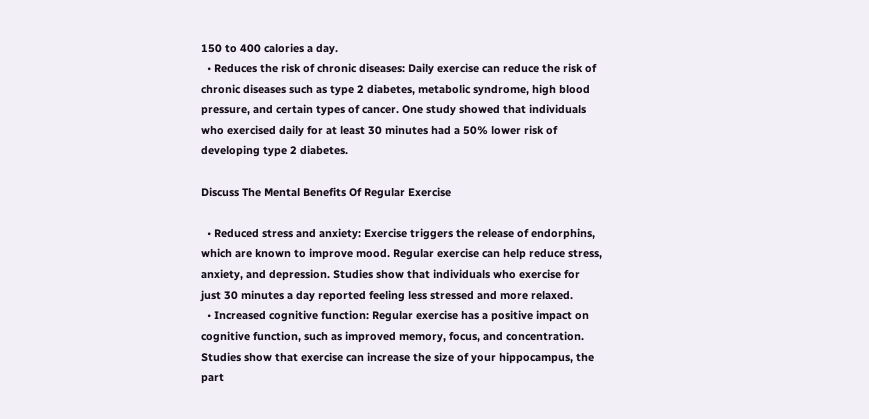150 to 400 calories a day.
  • Reduces the risk of chronic diseases: Daily exercise can reduce the risk of chronic diseases such as type 2 diabetes, metabolic syndrome, high blood pressure, and certain types of cancer. One study showed that individuals who exercised daily for at least 30 minutes had a 50% lower risk of developing type 2 diabetes.

Discuss The Mental Benefits Of Regular Exercise

  • Reduced stress and anxiety: Exercise triggers the release of endorphins, which are known to improve mood. Regular exercise can help reduce stress, anxiety, and depression. Studies show that individuals who exercise for just 30 minutes a day reported feeling less stressed and more relaxed.
  • Increased cognitive function: Regular exercise has a positive impact on cognitive function, such as improved memory, focus, and concentration. Studies show that exercise can increase the size of your hippocampus, the part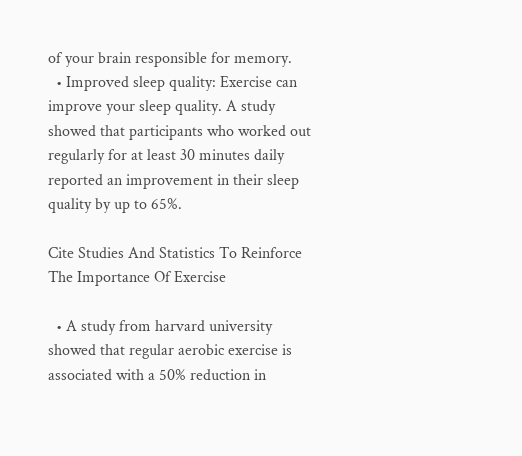of your brain responsible for memory.
  • Improved sleep quality: Exercise can improve your sleep quality. A study showed that participants who worked out regularly for at least 30 minutes daily reported an improvement in their sleep quality by up to 65%.

Cite Studies And Statistics To Reinforce The Importance Of Exercise

  • A study from harvard university showed that regular aerobic exercise is associated with a 50% reduction in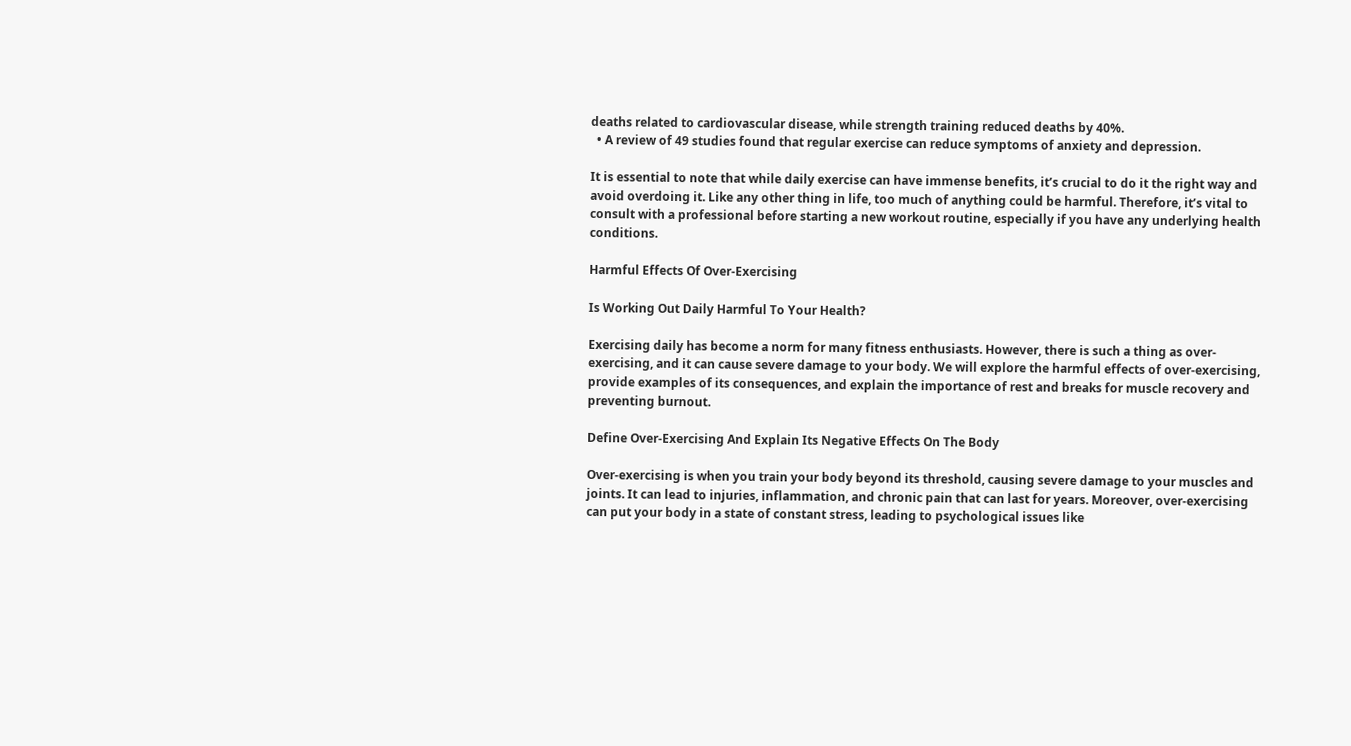deaths related to cardiovascular disease, while strength training reduced deaths by 40%.
  • A review of 49 studies found that regular exercise can reduce symptoms of anxiety and depression.

It is essential to note that while daily exercise can have immense benefits, it’s crucial to do it the right way and avoid overdoing it. Like any other thing in life, too much of anything could be harmful. Therefore, it’s vital to consult with a professional before starting a new workout routine, especially if you have any underlying health conditions.

Harmful Effects Of Over-Exercising

Is Working Out Daily Harmful To Your Health?

Exercising daily has become a norm for many fitness enthusiasts. However, there is such a thing as over-exercising, and it can cause severe damage to your body. We will explore the harmful effects of over-exercising, provide examples of its consequences, and explain the importance of rest and breaks for muscle recovery and preventing burnout.

Define Over-Exercising And Explain Its Negative Effects On The Body

Over-exercising is when you train your body beyond its threshold, causing severe damage to your muscles and joints. It can lead to injuries, inflammation, and chronic pain that can last for years. Moreover, over-exercising can put your body in a state of constant stress, leading to psychological issues like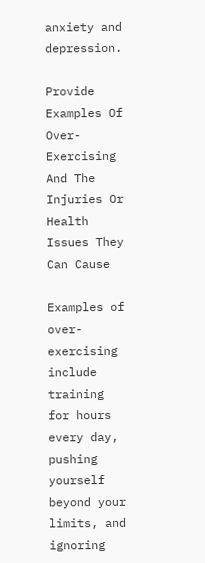anxiety and depression.

Provide Examples Of Over-Exercising And The Injuries Or Health Issues They Can Cause

Examples of over-exercising include training for hours every day, pushing yourself beyond your limits, and ignoring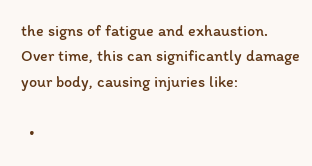the signs of fatigue and exhaustion. Over time, this can significantly damage your body, causing injuries like:

  •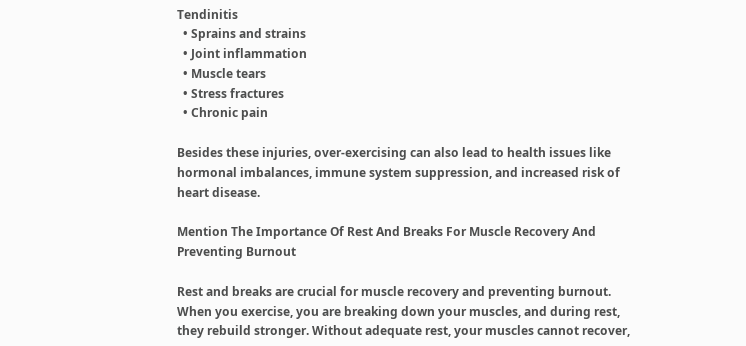Tendinitis
  • Sprains and strains
  • Joint inflammation
  • Muscle tears
  • Stress fractures
  • Chronic pain

Besides these injuries, over-exercising can also lead to health issues like hormonal imbalances, immune system suppression, and increased risk of heart disease.

Mention The Importance Of Rest And Breaks For Muscle Recovery And Preventing Burnout

Rest and breaks are crucial for muscle recovery and preventing burnout. When you exercise, you are breaking down your muscles, and during rest, they rebuild stronger. Without adequate rest, your muscles cannot recover,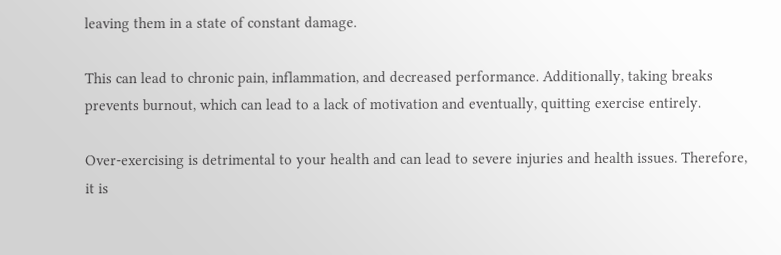leaving them in a state of constant damage.

This can lead to chronic pain, inflammation, and decreased performance. Additionally, taking breaks prevents burnout, which can lead to a lack of motivation and eventually, quitting exercise entirely.

Over-exercising is detrimental to your health and can lead to severe injuries and health issues. Therefore, it is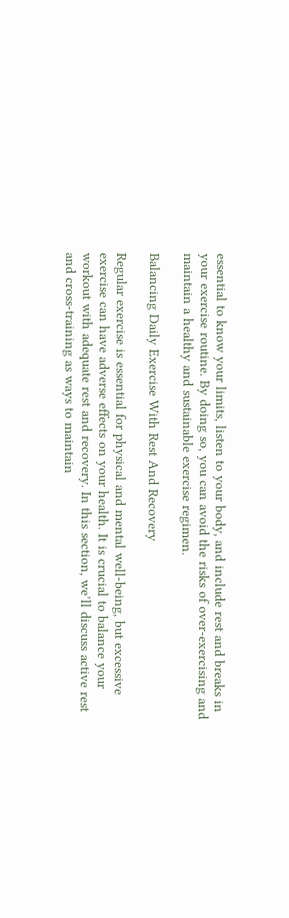essential to know your limits, listen to your body, and include rest and breaks in your exercise routine. By doing so, you can avoid the risks of over-exercising and maintain a healthy and sustainable exercise regimen.

Balancing Daily Exercise With Rest And Recovery

Regular exercise is essential for physical and mental well-being, but excessive exercise can have adverse effects on your health. It is crucial to balance your workout with adequate rest and recovery. In this section, we’ll discuss active rest and cross-training as ways to maintain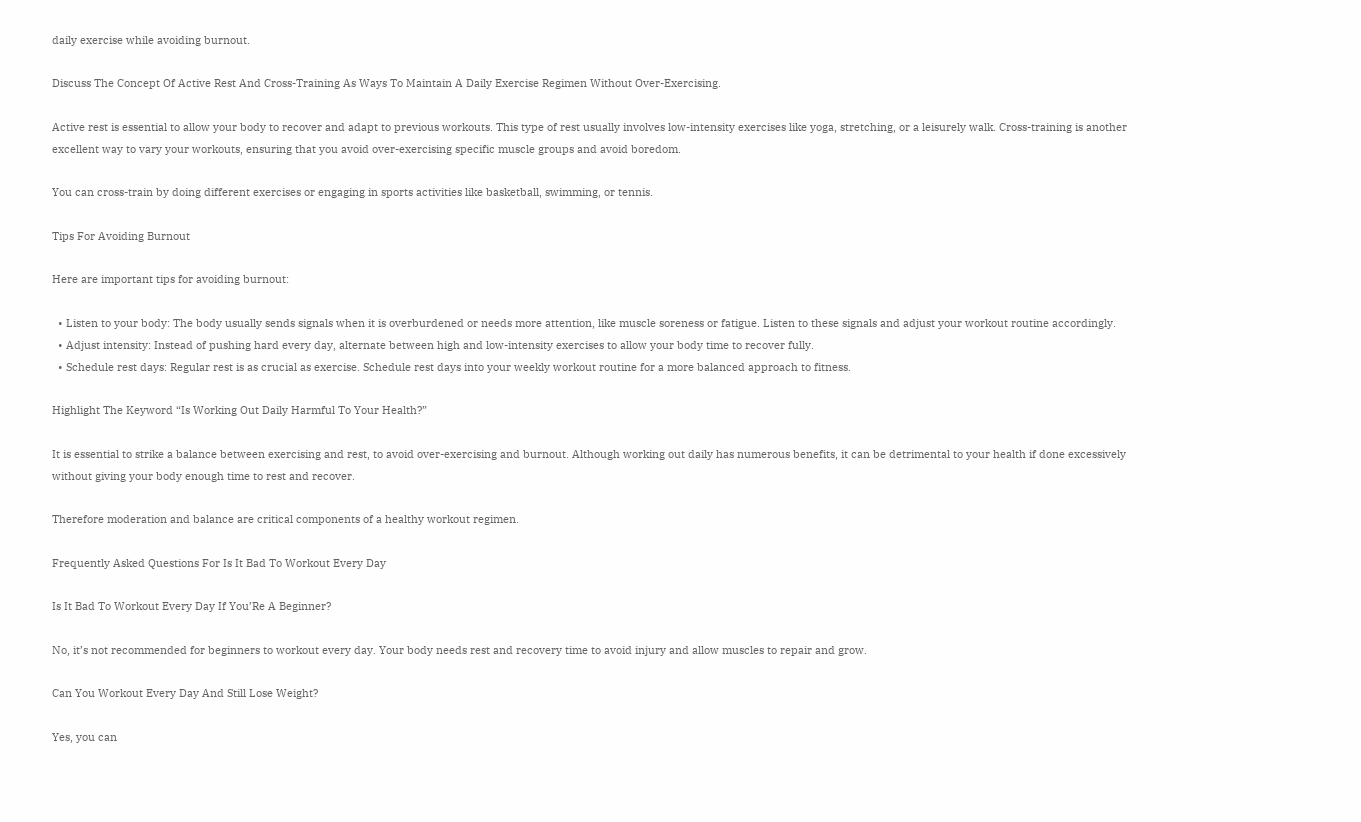daily exercise while avoiding burnout.

Discuss The Concept Of Active Rest And Cross-Training As Ways To Maintain A Daily Exercise Regimen Without Over-Exercising.

Active rest is essential to allow your body to recover and adapt to previous workouts. This type of rest usually involves low-intensity exercises like yoga, stretching, or a leisurely walk. Cross-training is another excellent way to vary your workouts, ensuring that you avoid over-exercising specific muscle groups and avoid boredom.

You can cross-train by doing different exercises or engaging in sports activities like basketball, swimming, or tennis.

Tips For Avoiding Burnout

Here are important tips for avoiding burnout:

  • Listen to your body: The body usually sends signals when it is overburdened or needs more attention, like muscle soreness or fatigue. Listen to these signals and adjust your workout routine accordingly.
  • Adjust intensity: Instead of pushing hard every day, alternate between high and low-intensity exercises to allow your body time to recover fully.
  • Schedule rest days: Regular rest is as crucial as exercise. Schedule rest days into your weekly workout routine for a more balanced approach to fitness.

Highlight The Keyword “Is Working Out Daily Harmful To Your Health?”

It is essential to strike a balance between exercising and rest, to avoid over-exercising and burnout. Although working out daily has numerous benefits, it can be detrimental to your health if done excessively without giving your body enough time to rest and recover.

Therefore moderation and balance are critical components of a healthy workout regimen.

Frequently Asked Questions For Is It Bad To Workout Every Day

Is It Bad To Workout Every Day If You’Re A Beginner?

No, it’s not recommended for beginners to workout every day. Your body needs rest and recovery time to avoid injury and allow muscles to repair and grow.

Can You Workout Every Day And Still Lose Weight?

Yes, you can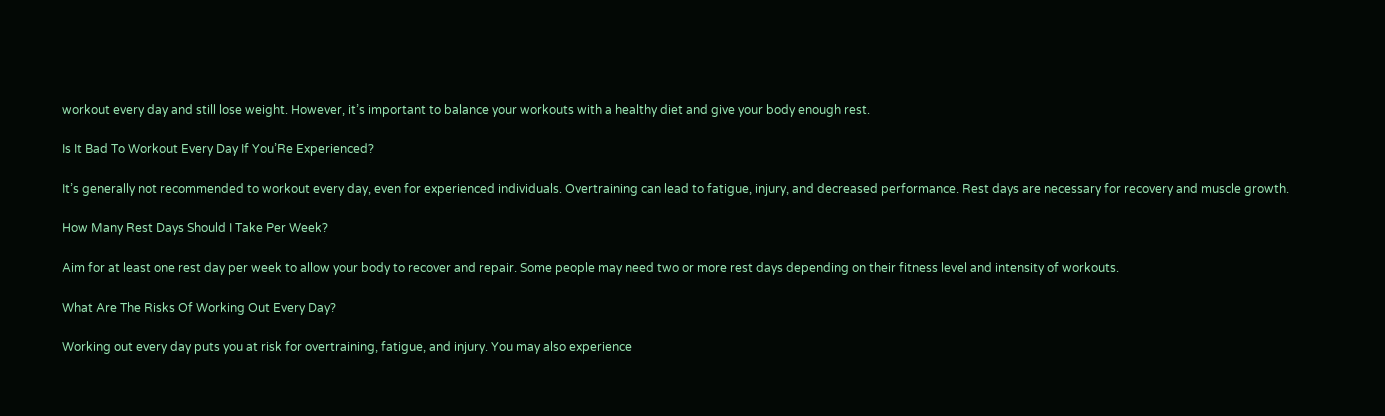workout every day and still lose weight. However, it’s important to balance your workouts with a healthy diet and give your body enough rest.

Is It Bad To Workout Every Day If You’Re Experienced?

It’s generally not recommended to workout every day, even for experienced individuals. Overtraining can lead to fatigue, injury, and decreased performance. Rest days are necessary for recovery and muscle growth.

How Many Rest Days Should I Take Per Week?

Aim for at least one rest day per week to allow your body to recover and repair. Some people may need two or more rest days depending on their fitness level and intensity of workouts.

What Are The Risks Of Working Out Every Day?

Working out every day puts you at risk for overtraining, fatigue, and injury. You may also experience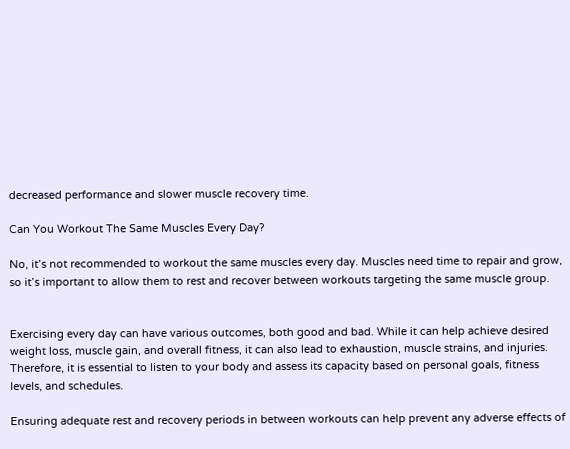decreased performance and slower muscle recovery time.

Can You Workout The Same Muscles Every Day?

No, it’s not recommended to workout the same muscles every day. Muscles need time to repair and grow, so it’s important to allow them to rest and recover between workouts targeting the same muscle group.


Exercising every day can have various outcomes, both good and bad. While it can help achieve desired weight loss, muscle gain, and overall fitness, it can also lead to exhaustion, muscle strains, and injuries. Therefore, it is essential to listen to your body and assess its capacity based on personal goals, fitness levels, and schedules.

Ensuring adequate rest and recovery periods in between workouts can help prevent any adverse effects of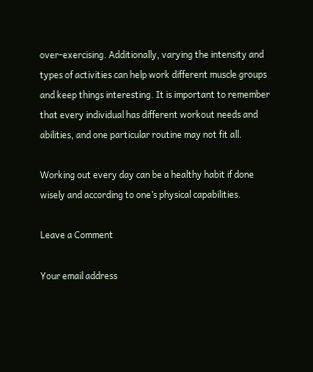over-exercising. Additionally, varying the intensity and types of activities can help work different muscle groups and keep things interesting. It is important to remember that every individual has different workout needs and abilities, and one particular routine may not fit all.

Working out every day can be a healthy habit if done wisely and according to one’s physical capabilities.

Leave a Comment

Your email address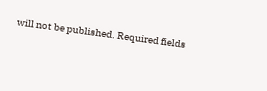will not be published. Required fields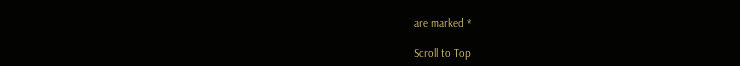are marked *

Scroll to Top